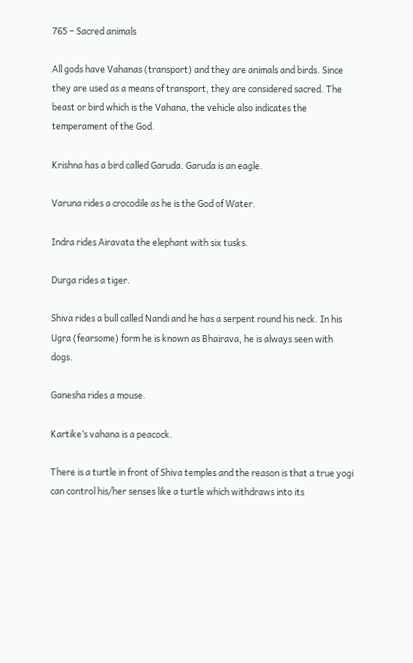765 – Sacred animals

All gods have Vahanas (transport) and they are animals and birds. Since they are used as a means of transport, they are considered sacred. The beast or bird which is the Vahana, the vehicle also indicates the temperament of the God.

Krishna has a bird called Garuda. Garuda is an eagle.

Varuna rides a crocodile as he is the God of Water.

Indra rides Airavata the elephant with six tusks.

Durga rides a tiger.

Shiva rides a bull called Nandi and he has a serpent round his neck. In his Ugra (fearsome) form he is known as Bhairava, he is always seen with dogs.

Ganesha rides a mouse.

Kartike’s vahana is a peacock.

There is a turtle in front of Shiva temples and the reason is that a true yogi can control his/her senses like a turtle which withdraws into its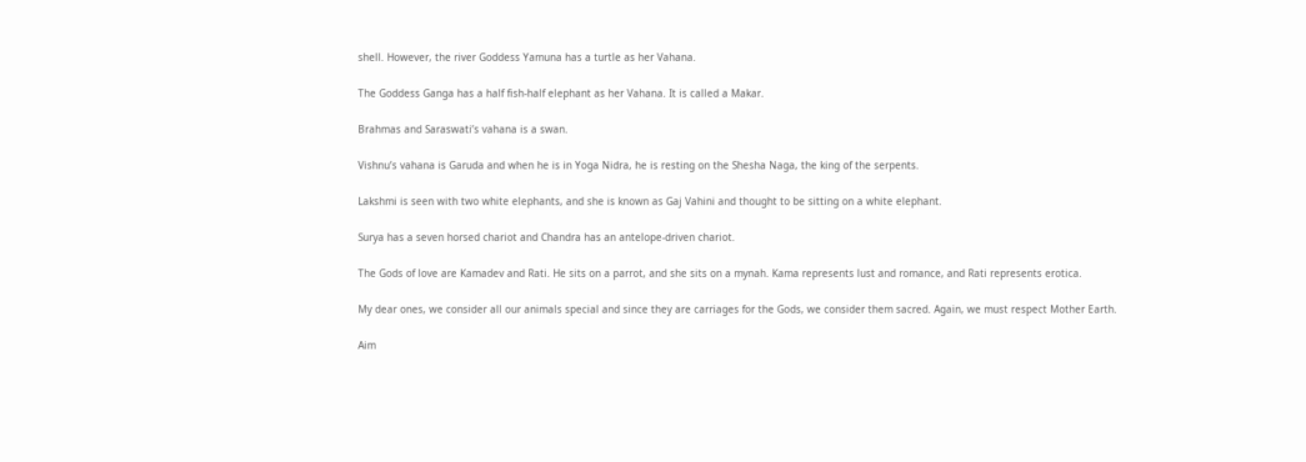shell. However, the river Goddess Yamuna has a turtle as her Vahana.

The Goddess Ganga has a half fish-half elephant as her Vahana. It is called a Makar.

Brahmas and Saraswati’s vahana is a swan.

Vishnu’s vahana is Garuda and when he is in Yoga Nidra, he is resting on the Shesha Naga, the king of the serpents.

Lakshmi is seen with two white elephants, and she is known as Gaj Vahini and thought to be sitting on a white elephant.

Surya has a seven horsed chariot and Chandra has an antelope-driven chariot.

The Gods of love are Kamadev and Rati. He sits on a parrot, and she sits on a mynah. Kama represents lust and romance, and Rati represents erotica.

My dear ones, we consider all our animals special and since they are carriages for the Gods, we consider them sacred. Again, we must respect Mother Earth.

Aim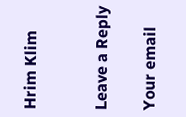Hrim Klim


Leave a Reply

Your email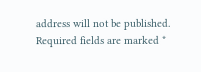address will not be published. Required fields are marked *